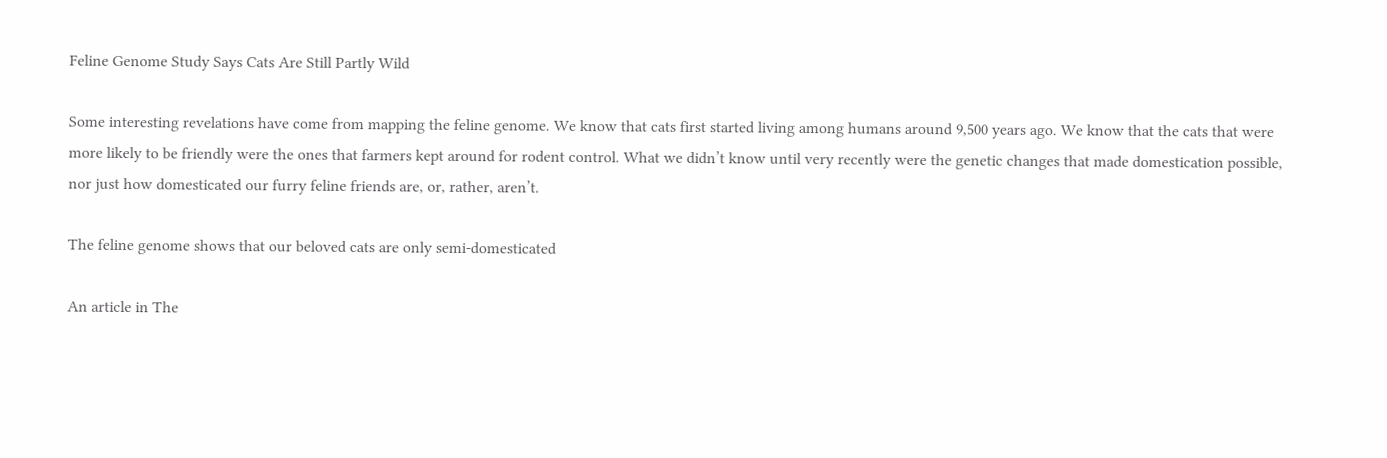Feline Genome Study Says Cats Are Still Partly Wild

Some interesting revelations have come from mapping the feline genome. We know that cats first started living among humans around 9,500 years ago. We know that the cats that were more likely to be friendly were the ones that farmers kept around for rodent control. What we didn’t know until very recently were the genetic changes that made domestication possible, nor just how domesticated our furry feline friends are, or, rather, aren’t.

The feline genome shows that our beloved cats are only semi-domesticated

An article in The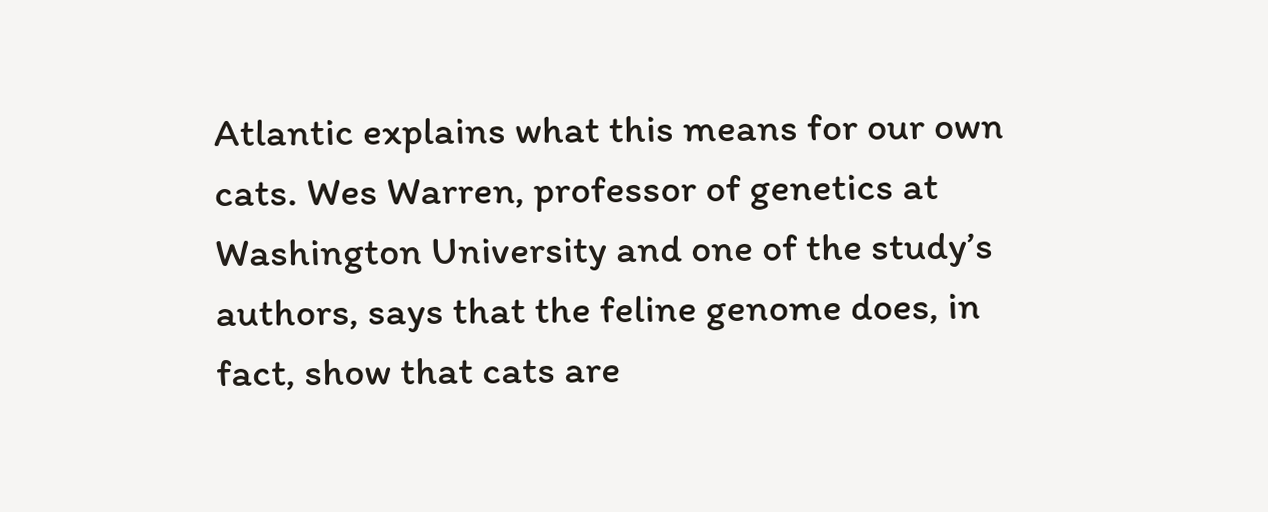Atlantic explains what this means for our own cats. Wes Warren, professor of genetics at Washington University and one of the study’s authors, says that the feline genome does, in fact, show that cats are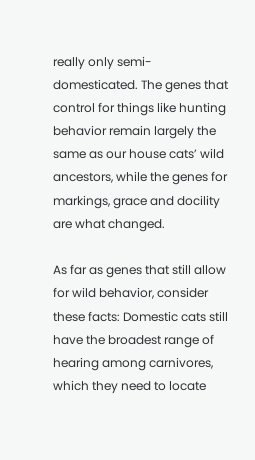really only semi-domesticated. The genes that control for things like hunting behavior remain largely the same as our house cats’ wild ancestors, while the genes for markings, grace and docility are what changed.

As far as genes that still allow for wild behavior, consider these facts: Domestic cats still have the broadest range of hearing among carnivores, which they need to locate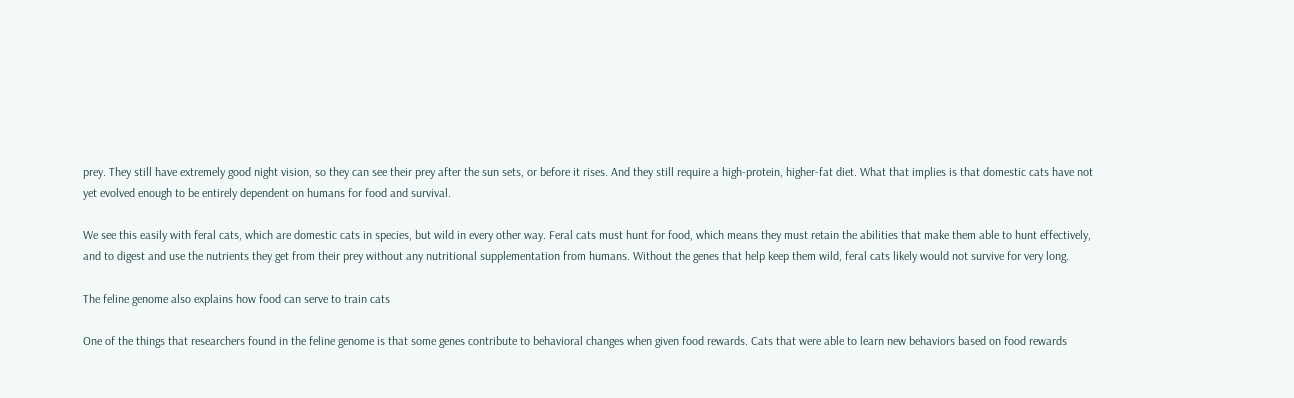prey. They still have extremely good night vision, so they can see their prey after the sun sets, or before it rises. And they still require a high-protein, higher-fat diet. What that implies is that domestic cats have not yet evolved enough to be entirely dependent on humans for food and survival.

We see this easily with feral cats, which are domestic cats in species, but wild in every other way. Feral cats must hunt for food, which means they must retain the abilities that make them able to hunt effectively, and to digest and use the nutrients they get from their prey without any nutritional supplementation from humans. Without the genes that help keep them wild, feral cats likely would not survive for very long.

The feline genome also explains how food can serve to train cats

One of the things that researchers found in the feline genome is that some genes contribute to behavioral changes when given food rewards. Cats that were able to learn new behaviors based on food rewards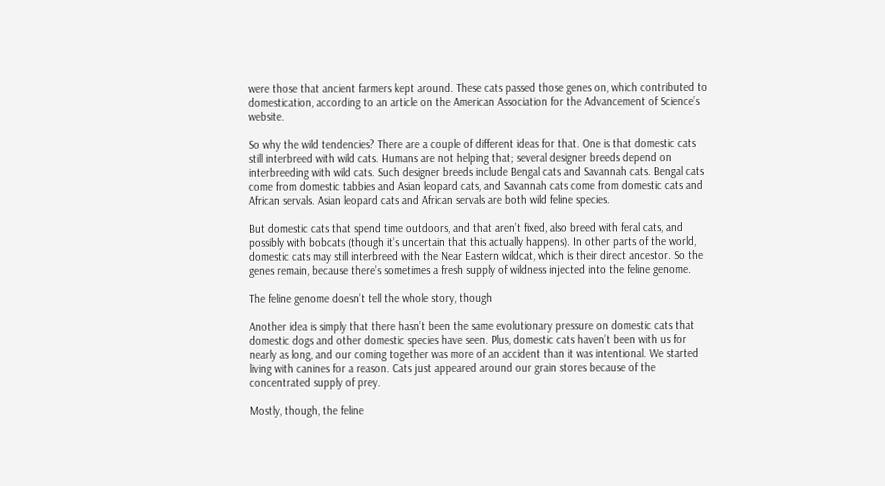were those that ancient farmers kept around. These cats passed those genes on, which contributed to domestication, according to an article on the American Association for the Advancement of Science’s website.

So why the wild tendencies? There are a couple of different ideas for that. One is that domestic cats still interbreed with wild cats. Humans are not helping that; several designer breeds depend on interbreeding with wild cats. Such designer breeds include Bengal cats and Savannah cats. Bengal cats come from domestic tabbies and Asian leopard cats, and Savannah cats come from domestic cats and African servals. Asian leopard cats and African servals are both wild feline species.

But domestic cats that spend time outdoors, and that aren’t fixed, also breed with feral cats, and possibly with bobcats (though it’s uncertain that this actually happens). In other parts of the world, domestic cats may still interbreed with the Near Eastern wildcat, which is their direct ancestor. So the genes remain, because there’s sometimes a fresh supply of wildness injected into the feline genome.

The feline genome doesn’t tell the whole story, though

Another idea is simply that there hasn’t been the same evolutionary pressure on domestic cats that domestic dogs and other domestic species have seen. Plus, domestic cats haven’t been with us for nearly as long, and our coming together was more of an accident than it was intentional. We started living with canines for a reason. Cats just appeared around our grain stores because of the concentrated supply of prey.

Mostly, though, the feline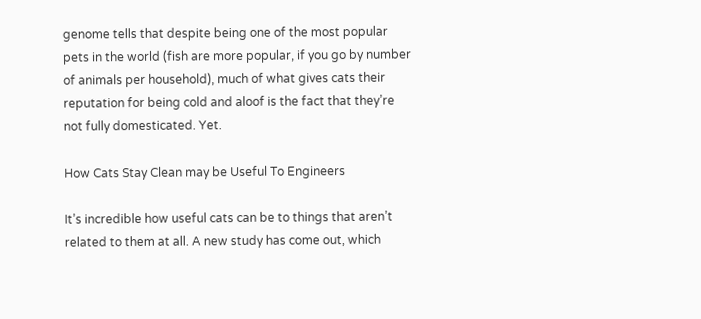genome tells that despite being one of the most popular pets in the world (fish are more popular, if you go by number of animals per household), much of what gives cats their reputation for being cold and aloof is the fact that they’re not fully domesticated. Yet.

How Cats Stay Clean may be Useful To Engineers

It’s incredible how useful cats can be to things that aren’t related to them at all. A new study has come out, which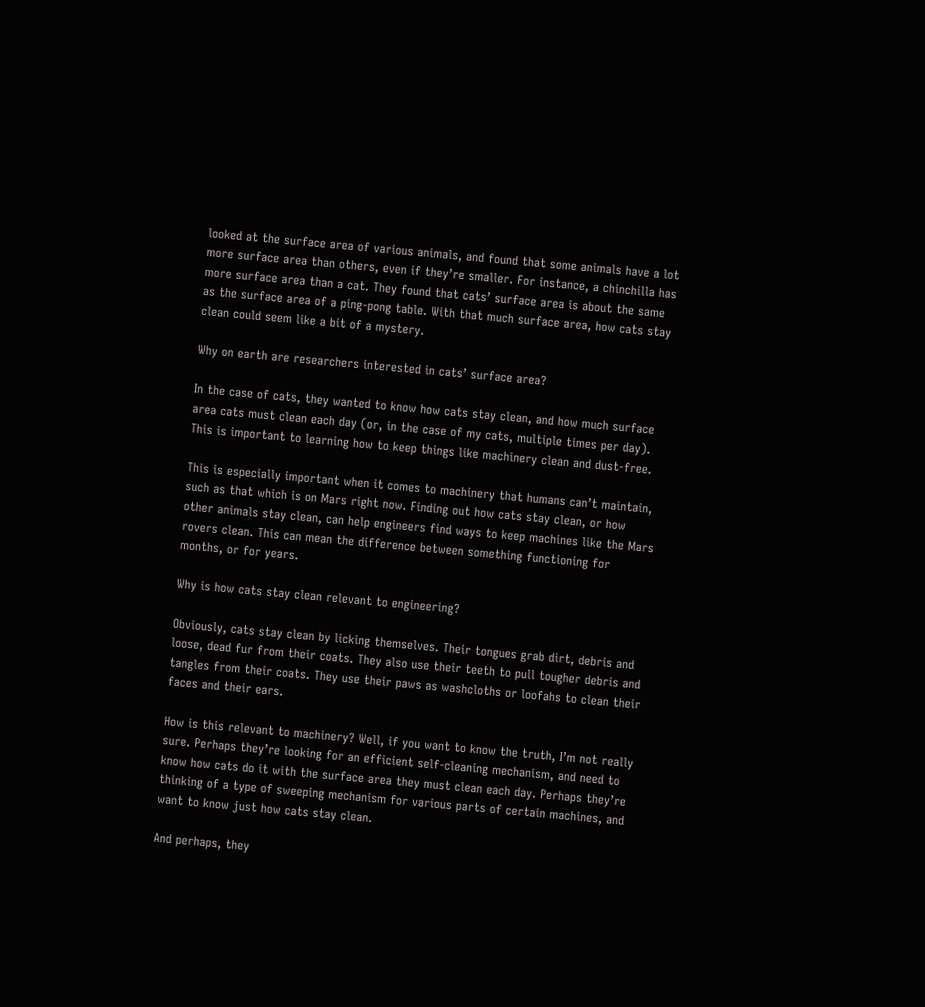looked at the surface area of various animals, and found that some animals have a lot more surface area than others, even if they’re smaller. For instance, a chinchilla has more surface area than a cat. They found that cats’ surface area is about the same as the surface area of a ping-pong table. With that much surface area, how cats stay clean could seem like a bit of a mystery.

Why on earth are researchers interested in cats’ surface area?

In the case of cats, they wanted to know how cats stay clean, and how much surface area cats must clean each day (or, in the case of my cats, multiple times per day). This is important to learning how to keep things like machinery clean and dust-free.

This is especially important when it comes to machinery that humans can’t maintain, such as that which is on Mars right now. Finding out how cats stay clean, or how other animals stay clean, can help engineers find ways to keep machines like the Mars rovers clean. This can mean the difference between something functioning for months, or for years.

Why is how cats stay clean relevant to engineering?

Obviously, cats stay clean by licking themselves. Their tongues grab dirt, debris and loose, dead fur from their coats. They also use their teeth to pull tougher debris and tangles from their coats. They use their paws as washcloths or loofahs to clean their faces and their ears.

How is this relevant to machinery? Well, if you want to know the truth, I’m not really sure. Perhaps they’re looking for an efficient self-cleaning mechanism, and need to know how cats do it with the surface area they must clean each day. Perhaps they’re thinking of a type of sweeping mechanism for various parts of certain machines, and want to know just how cats stay clean.

And perhaps, they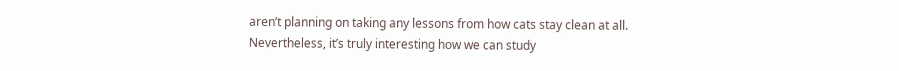aren’t planning on taking any lessons from how cats stay clean at all. Nevertheless, it’s truly interesting how we can study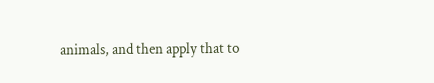animals, and then apply that to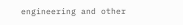engineering and other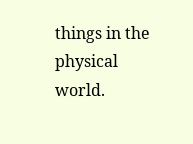things in the physical world.